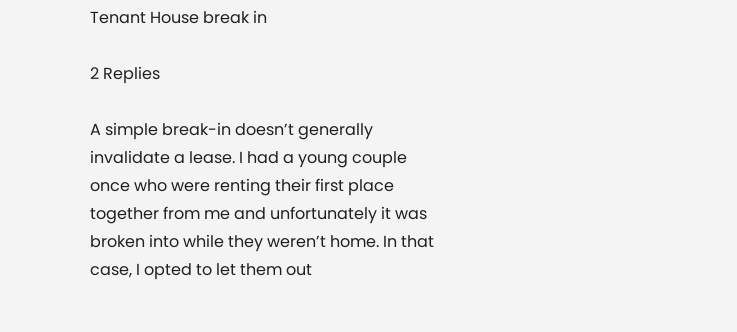Tenant House break in

2 Replies

A simple break-in doesn’t generally invalidate a lease. I had a young couple once who were renting their first place together from me and unfortunately it was broken into while they weren’t home. In that case, I opted to let them out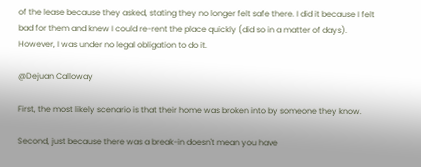of the lease because they asked, stating they no longer felt safe there. I did it because I felt bad for them and knew I could re-rent the place quickly (did so in a matter of days).  However, I was under no legal obligation to do it.

@Dejuan Calloway

First, the most likely scenario is that their home was broken into by someone they know.

Second, just because there was a break-in doesn't mean you have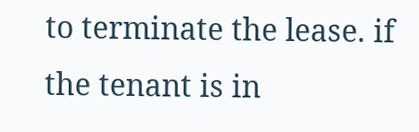to terminate the lease. if the tenant is in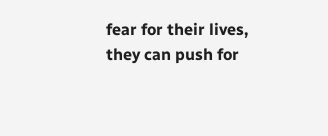fear for their lives, they can push for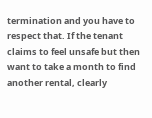termination and you have to respect that. If the tenant claims to feel unsafe but then want to take a month to find another rental, clearly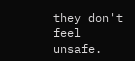they don't feel unsafe.